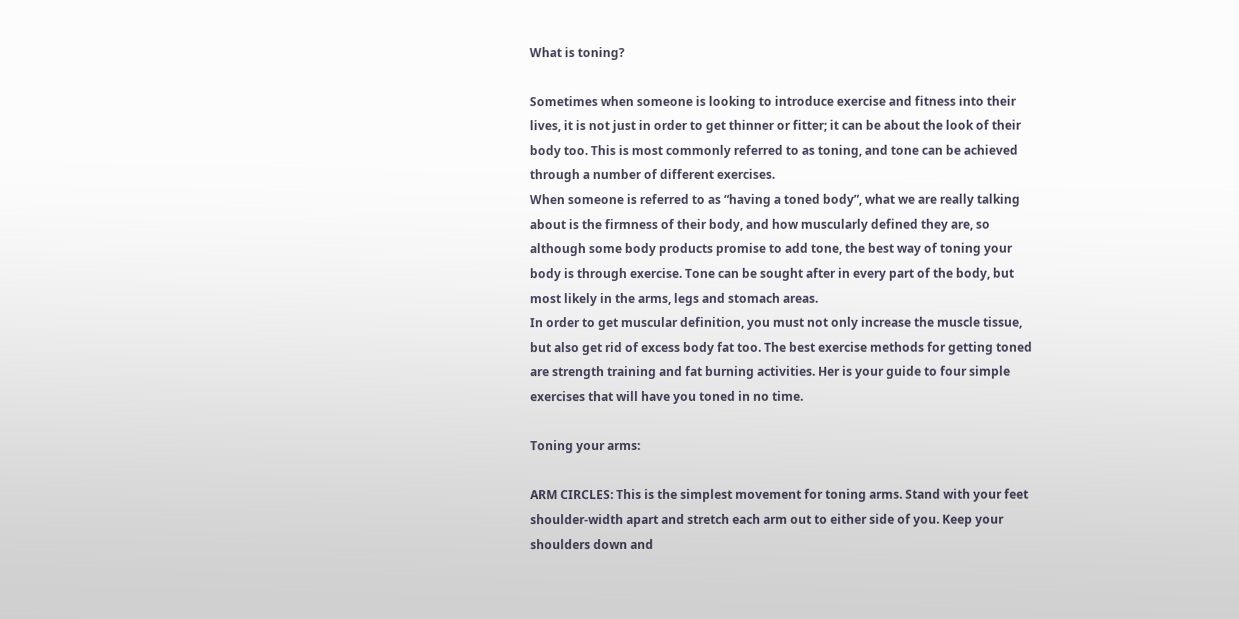What is toning?

Sometimes when someone is looking to introduce exercise and fitness into their lives, it is not just in order to get thinner or fitter; it can be about the look of their body too. This is most commonly referred to as toning, and tone can be achieved through a number of different exercises.
When someone is referred to as “having a toned body”, what we are really talking about is the firmness of their body, and how muscularly defined they are, so although some body products promise to add tone, the best way of toning your body is through exercise. Tone can be sought after in every part of the body, but most likely in the arms, legs and stomach areas.
In order to get muscular definition, you must not only increase the muscle tissue, but also get rid of excess body fat too. The best exercise methods for getting toned are strength training and fat burning activities. Her is your guide to four simple exercises that will have you toned in no time.

Toning your arms:

ARM CIRCLES: This is the simplest movement for toning arms. Stand with your feet shoulder-width apart and stretch each arm out to either side of you. Keep your shoulders down and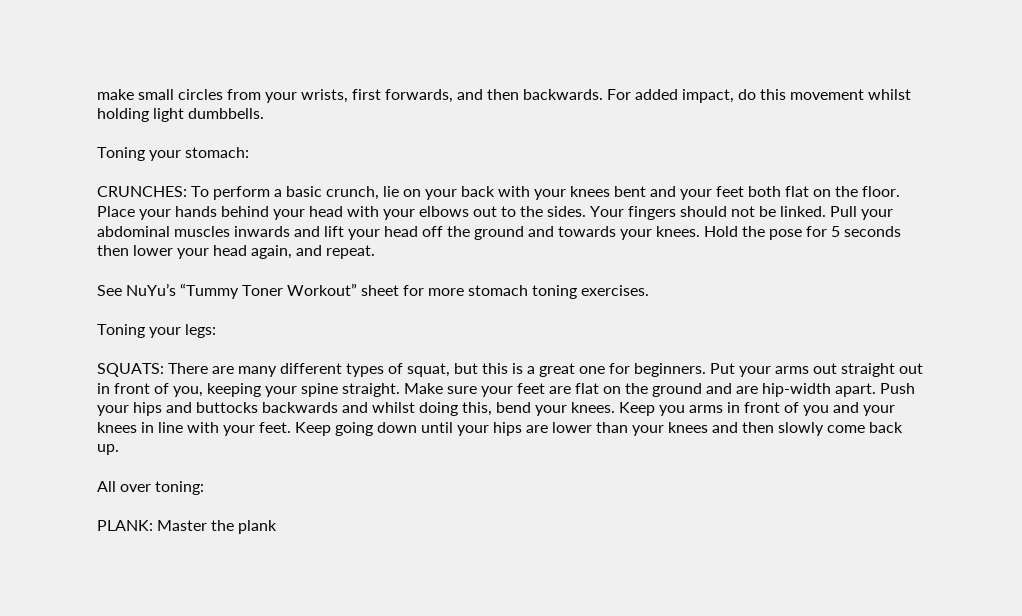make small circles from your wrists, first forwards, and then backwards. For added impact, do this movement whilst holding light dumbbells.

Toning your stomach:

CRUNCHES: To perform a basic crunch, lie on your back with your knees bent and your feet both flat on the floor. Place your hands behind your head with your elbows out to the sides. Your fingers should not be linked. Pull your abdominal muscles inwards and lift your head off the ground and towards your knees. Hold the pose for 5 seconds then lower your head again, and repeat.

See NuYu’s “Tummy Toner Workout” sheet for more stomach toning exercises.

Toning your legs:

SQUATS: There are many different types of squat, but this is a great one for beginners. Put your arms out straight out in front of you, keeping your spine straight. Make sure your feet are flat on the ground and are hip-width apart. Push your hips and buttocks backwards and whilst doing this, bend your knees. Keep you arms in front of you and your knees in line with your feet. Keep going down until your hips are lower than your knees and then slowly come back up.

All over toning:

PLANK: Master the plank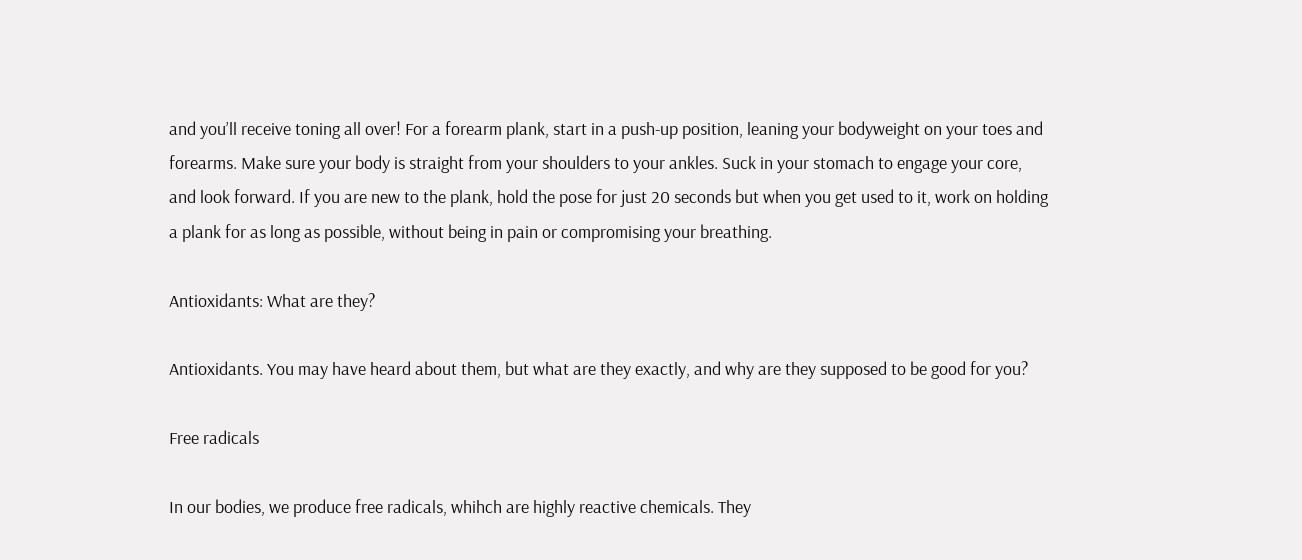and you’ll receive toning all over! For a forearm plank, start in a push-up position, leaning your bodyweight on your toes and forearms. Make sure your body is straight from your shoulders to your ankles. Suck in your stomach to engage your core, and look forward. If you are new to the plank, hold the pose for just 20 seconds but when you get used to it, work on holding a plank for as long as possible, without being in pain or compromising your breathing.

Antioxidants: What are they?

Antioxidants. You may have heard about them, but what are they exactly, and why are they supposed to be good for you?

Free radicals

In our bodies, we produce free radicals, whihch are highly reactive chemicals. They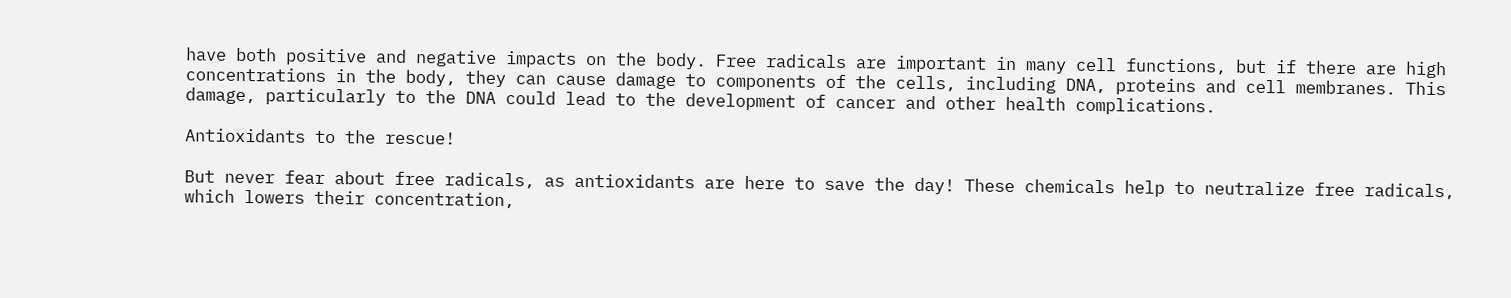have both positive and negative impacts on the body. Free radicals are important in many cell functions, but if there are high concentrations in the body, they can cause damage to components of the cells, including DNA, proteins and cell membranes. This damage, particularly to the DNA could lead to the development of cancer and other health complications.

Antioxidants to the rescue!

But never fear about free radicals, as antioxidants are here to save the day! These chemicals help to neutralize free radicals, which lowers their concentration,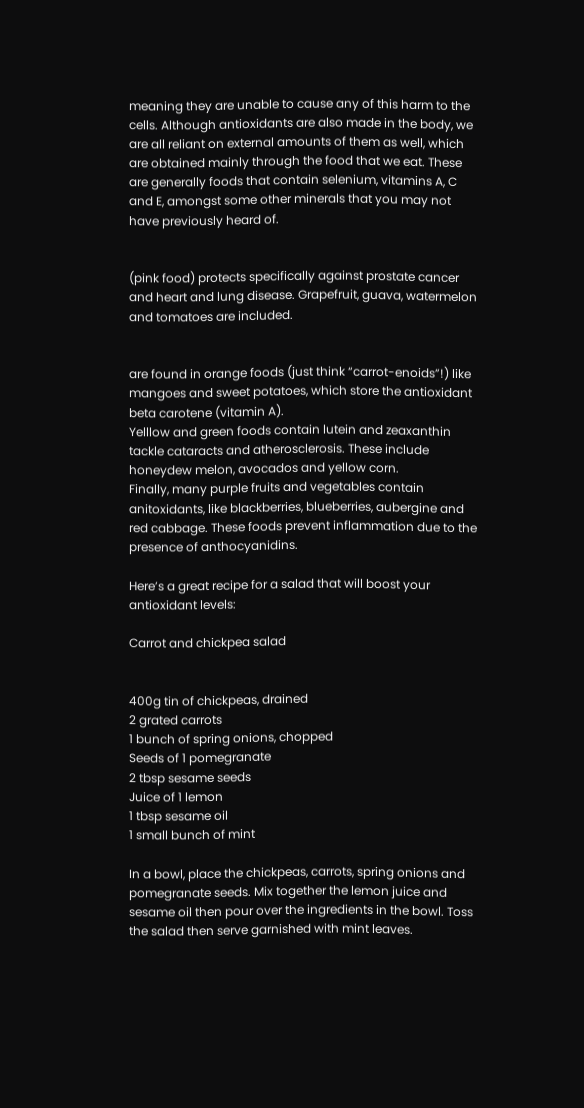meaning they are unable to cause any of this harm to the cells. Although antioxidants are also made in the body, we are all reliant on external amounts of them as well, which are obtained mainly through the food that we eat. These are generally foods that contain selenium, vitamins A, C and E, amongst some other minerals that you may not have previously heard of.


(pink food) protects specifically against prostate cancer and heart and lung disease. Grapefruit, guava, watermelon and tomatoes are included.


are found in orange foods (just think “carrot-enoids”!) like mangoes and sweet potatoes, which store the antioxidant beta carotene (vitamin A).
Yelllow and green foods contain lutein and zeaxanthin tackle cataracts and atherosclerosis. These include honeydew melon, avocados and yellow corn.
Finally, many purple fruits and vegetables contain anitoxidants, like blackberries, blueberries, aubergine and red cabbage. These foods prevent inflammation due to the presence of anthocyanidins.

Here’s a great recipe for a salad that will boost your antioxidant levels:

Carrot and chickpea salad


400g tin of chickpeas, drained
2 grated carrots
1 bunch of spring onions, chopped
Seeds of 1 pomegranate
2 tbsp sesame seeds
Juice of 1 lemon
1 tbsp sesame oil
1 small bunch of mint

In a bowl, place the chickpeas, carrots, spring onions and pomegranate seeds. Mix together the lemon juice and sesame oil then pour over the ingredients in the bowl. Toss the salad then serve garnished with mint leaves.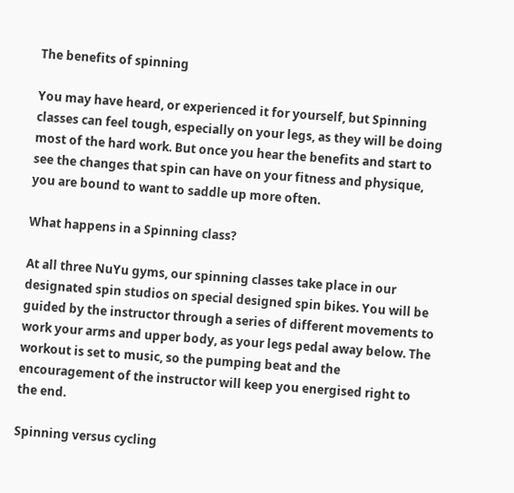The benefits of spinning

You may have heard, or experienced it for yourself, but Spinning classes can feel tough, especially on your legs, as they will be doing most of the hard work. But once you hear the benefits and start to see the changes that spin can have on your fitness and physique, you are bound to want to saddle up more often.

What happens in a Spinning class?

At all three NuYu gyms, our spinning classes take place in our designated spin studios on special designed spin bikes. You will be guided by the instructor through a series of different movements to work your arms and upper body, as your legs pedal away below. The workout is set to music, so the pumping beat and the encouragement of the instructor will keep you energised right to the end.

Spinning versus cycling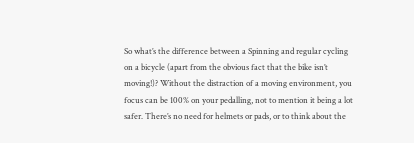So what’s the difference between a Spinning and regular cycling on a bicycle (apart from the obvious fact that the bike isn’t moving!)? Without the distraction of a moving environment, you focus can be 100% on your pedalling, not to mention it being a lot safer. There’s no need for helmets or pads, or to think about the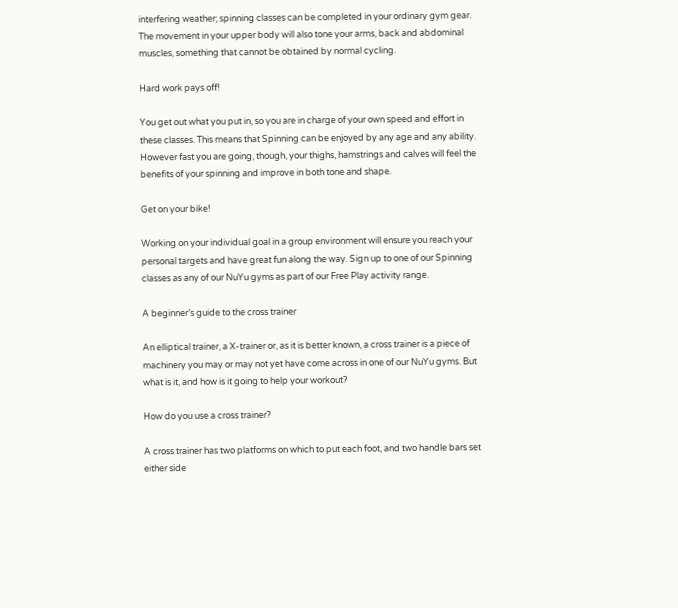interfering weather; spinning classes can be completed in your ordinary gym gear. The movement in your upper body will also tone your arms, back and abdominal muscles, something that cannot be obtained by normal cycling.

Hard work pays off!

You get out what you put in, so you are in charge of your own speed and effort in these classes. This means that Spinning can be enjoyed by any age and any ability. However fast you are going, though, your thighs, hamstrings and calves will feel the benefits of your spinning and improve in both tone and shape.

Get on your bike!

Working on your individual goal in a group environment will ensure you reach your personal targets and have great fun along the way. Sign up to one of our Spinning classes as any of our NuYu gyms as part of our Free Play activity range.

A beginner’s guide to the cross trainer

An elliptical trainer, a X-trainer or, as it is better known, a cross trainer is a piece of machinery you may or may not yet have come across in one of our NuYu gyms. But what is it, and how is it going to help your workout?

How do you use a cross trainer?

A cross trainer has two platforms on which to put each foot, and two handle bars set either side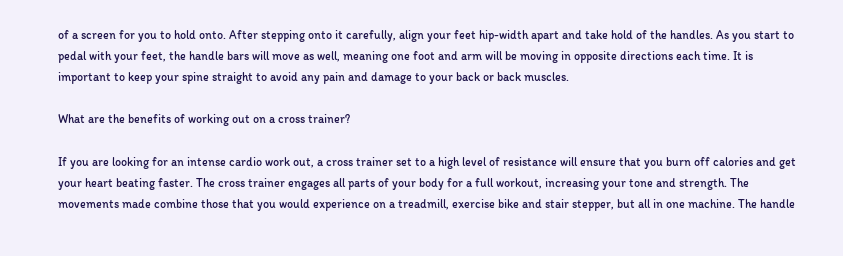of a screen for you to hold onto. After stepping onto it carefully, align your feet hip-width apart and take hold of the handles. As you start to pedal with your feet, the handle bars will move as well, meaning one foot and arm will be moving in opposite directions each time. It is important to keep your spine straight to avoid any pain and damage to your back or back muscles.

What are the benefits of working out on a cross trainer?

If you are looking for an intense cardio work out, a cross trainer set to a high level of resistance will ensure that you burn off calories and get your heart beating faster. The cross trainer engages all parts of your body for a full workout, increasing your tone and strength. The movements made combine those that you would experience on a treadmill, exercise bike and stair stepper, but all in one machine. The handle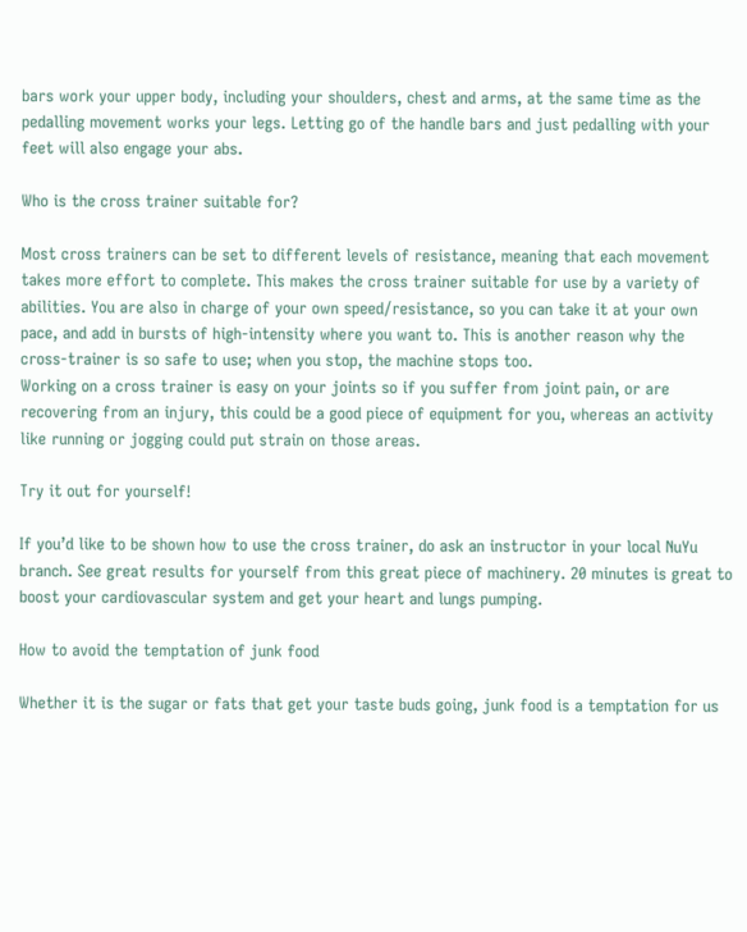bars work your upper body, including your shoulders, chest and arms, at the same time as the pedalling movement works your legs. Letting go of the handle bars and just pedalling with your feet will also engage your abs.

Who is the cross trainer suitable for?

Most cross trainers can be set to different levels of resistance, meaning that each movement takes more effort to complete. This makes the cross trainer suitable for use by a variety of abilities. You are also in charge of your own speed/resistance, so you can take it at your own pace, and add in bursts of high-intensity where you want to. This is another reason why the cross-trainer is so safe to use; when you stop, the machine stops too.
Working on a cross trainer is easy on your joints so if you suffer from joint pain, or are recovering from an injury, this could be a good piece of equipment for you, whereas an activity like running or jogging could put strain on those areas.

Try it out for yourself!

If you’d like to be shown how to use the cross trainer, do ask an instructor in your local NuYu branch. See great results for yourself from this great piece of machinery. 20 minutes is great to boost your cardiovascular system and get your heart and lungs pumping.

How to avoid the temptation of junk food

Whether it is the sugar or fats that get your taste buds going, junk food is a temptation for us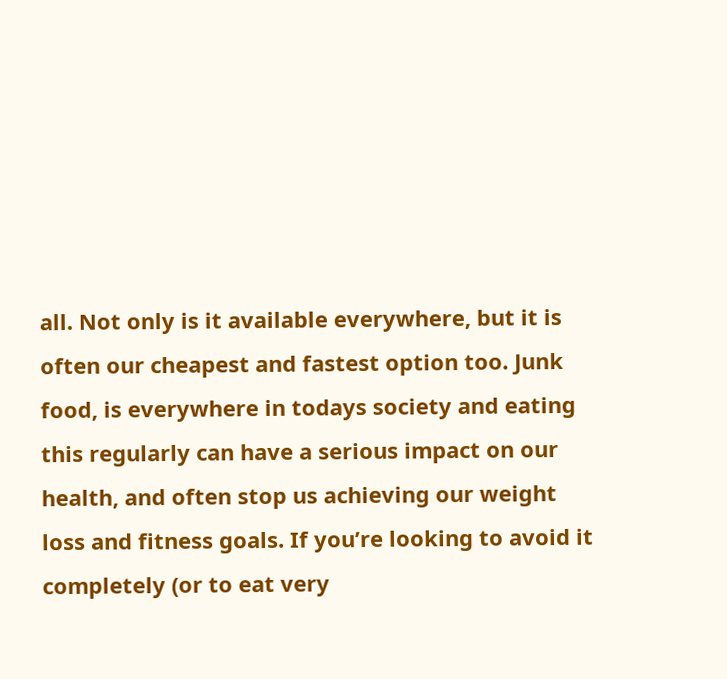all. Not only is it available everywhere, but it is often our cheapest and fastest option too. Junk food, is everywhere in todays society and eating this regularly can have a serious impact on our health, and often stop us achieving our weight loss and fitness goals. If you’re looking to avoid it completely (or to eat very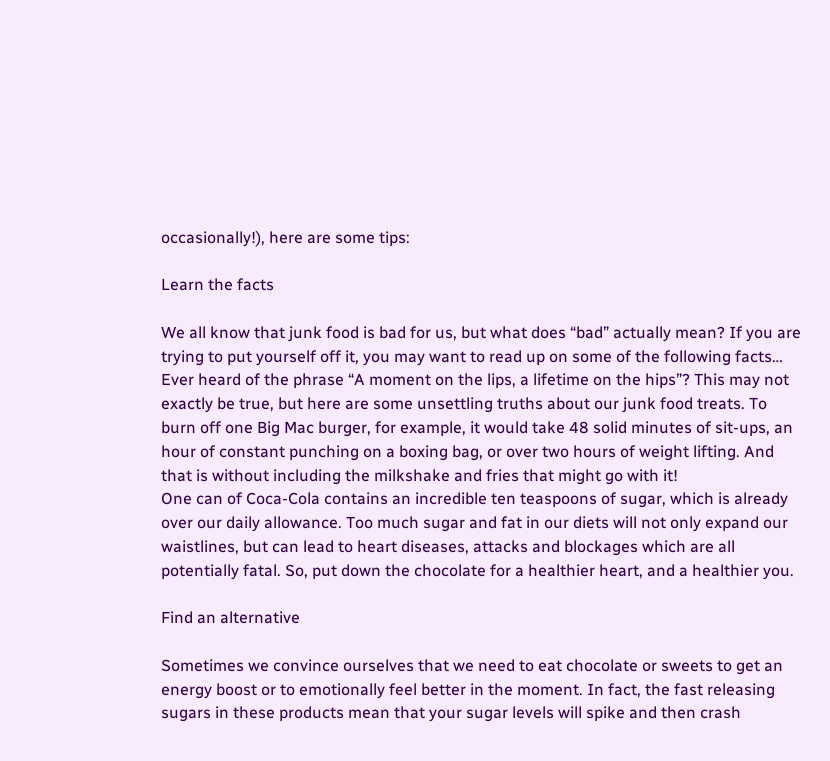occasionally!), here are some tips:

Learn the facts

We all know that junk food is bad for us, but what does “bad” actually mean? If you are trying to put yourself off it, you may want to read up on some of the following facts…
Ever heard of the phrase “A moment on the lips, a lifetime on the hips”? This may not exactly be true, but here are some unsettling truths about our junk food treats. To burn off one Big Mac burger, for example, it would take 48 solid minutes of sit-ups, an hour of constant punching on a boxing bag, or over two hours of weight lifting. And that is without including the milkshake and fries that might go with it!
One can of Coca-Cola contains an incredible ten teaspoons of sugar, which is already over our daily allowance. Too much sugar and fat in our diets will not only expand our waistlines, but can lead to heart diseases, attacks and blockages which are all potentially fatal. So, put down the chocolate for a healthier heart, and a healthier you.

Find an alternative

Sometimes we convince ourselves that we need to eat chocolate or sweets to get an energy boost or to emotionally feel better in the moment. In fact, the fast releasing sugars in these products mean that your sugar levels will spike and then crash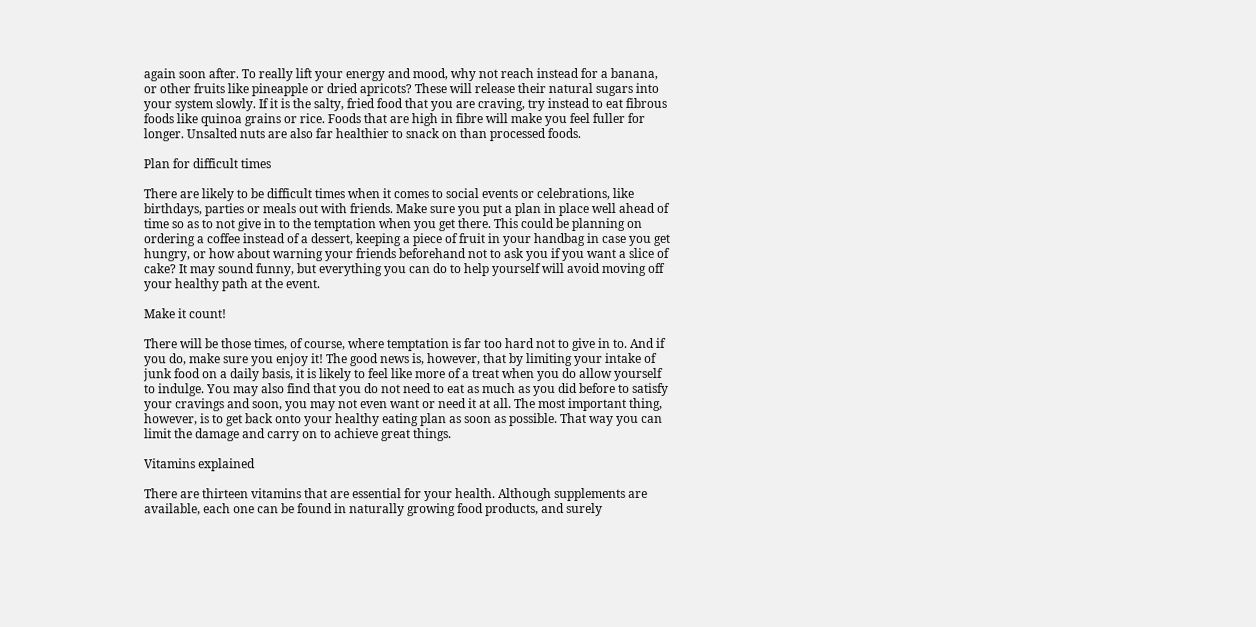again soon after. To really lift your energy and mood, why not reach instead for a banana, or other fruits like pineapple or dried apricots? These will release their natural sugars into your system slowly. If it is the salty, fried food that you are craving, try instead to eat fibrous foods like quinoa grains or rice. Foods that are high in fibre will make you feel fuller for longer. Unsalted nuts are also far healthier to snack on than processed foods.

Plan for difficult times

There are likely to be difficult times when it comes to social events or celebrations, like birthdays, parties or meals out with friends. Make sure you put a plan in place well ahead of time so as to not give in to the temptation when you get there. This could be planning on ordering a coffee instead of a dessert, keeping a piece of fruit in your handbag in case you get hungry, or how about warning your friends beforehand not to ask you if you want a slice of cake? It may sound funny, but everything you can do to help yourself will avoid moving off your healthy path at the event.

Make it count!

There will be those times, of course, where temptation is far too hard not to give in to. And if you do, make sure you enjoy it! The good news is, however, that by limiting your intake of junk food on a daily basis, it is likely to feel like more of a treat when you do allow yourself to indulge. You may also find that you do not need to eat as much as you did before to satisfy your cravings and soon, you may not even want or need it at all. The most important thing, however, is to get back onto your healthy eating plan as soon as possible. That way you can limit the damage and carry on to achieve great things.

Vitamins explained

There are thirteen vitamins that are essential for your health. Although supplements are available, each one can be found in naturally growing food products, and surely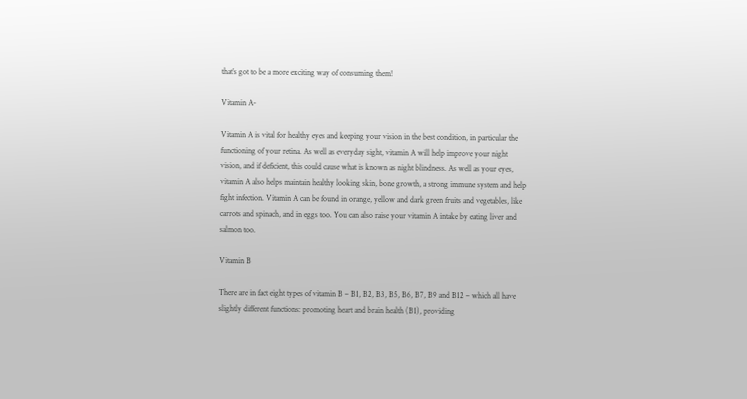that’s got to be a more exciting way of consuming them!

Vitamin A-

Vitamin A is vital for healthy eyes and keeping your vision in the best condition, in particular the functioning of your retina. As well as everyday sight, vitamin A will help improve your night vision, and if deficient, this could cause what is known as night blindness. As well as your eyes, vitamin A also helps maintain healthy looking skin, bone growth, a strong immune system and help fight infection. Vitamin A can be found in orange, yellow and dark green fruits and vegetables, like carrots and spinach, and in eggs too. You can also raise your vitamin A intake by eating liver and salmon too.

Vitamin B

There are in fact eight types of vitamin B – B1, B2, B3, B5, B6, B7, B9 and B12 – which all have slightly different functions: promoting heart and brain health (B1), providing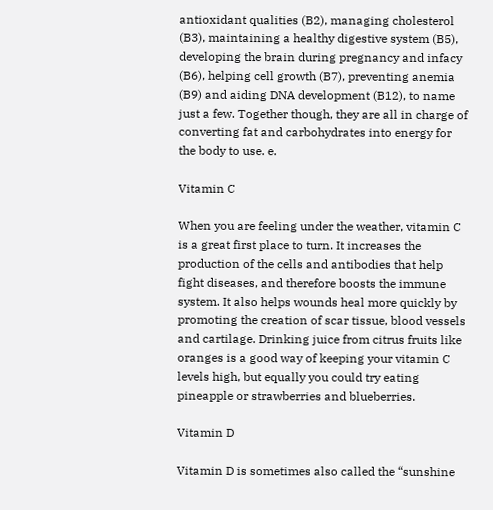antioxidant qualities (B2), managing cholesterol (B3), maintaining a healthy digestive system (B5), developing the brain during pregnancy and infacy (B6), helping cell growth (B7), preventing anemia (B9) and aiding DNA development (B12), to name just a few. Together though, they are all in charge of converting fat and carbohydrates into energy for the body to use. e.

Vitamin C

When you are feeling under the weather, vitamin C is a great first place to turn. It increases the production of the cells and antibodies that help fight diseases, and therefore boosts the immune system. It also helps wounds heal more quickly by promoting the creation of scar tissue, blood vessels and cartilage. Drinking juice from citrus fruits like oranges is a good way of keeping your vitamin C levels high, but equally you could try eating pineapple or strawberries and blueberries.

Vitamin D

Vitamin D is sometimes also called the “sunshine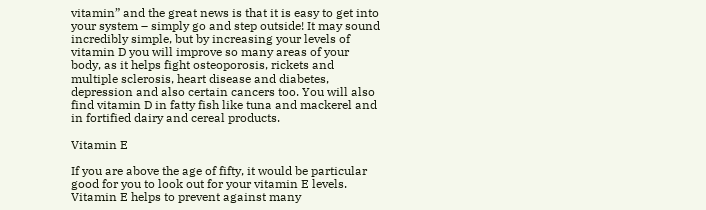vitamin” and the great news is that it is easy to get into your system – simply go and step outside! It may sound incredibly simple, but by increasing your levels of vitamin D you will improve so many areas of your body, as it helps fight osteoporosis, rickets and multiple sclerosis, heart disease and diabetes, depression and also certain cancers too. You will also find vitamin D in fatty fish like tuna and mackerel and in fortified dairy and cereal products.

Vitamin E

If you are above the age of fifty, it would be particular good for you to look out for your vitamin E levels. Vitamin E helps to prevent against many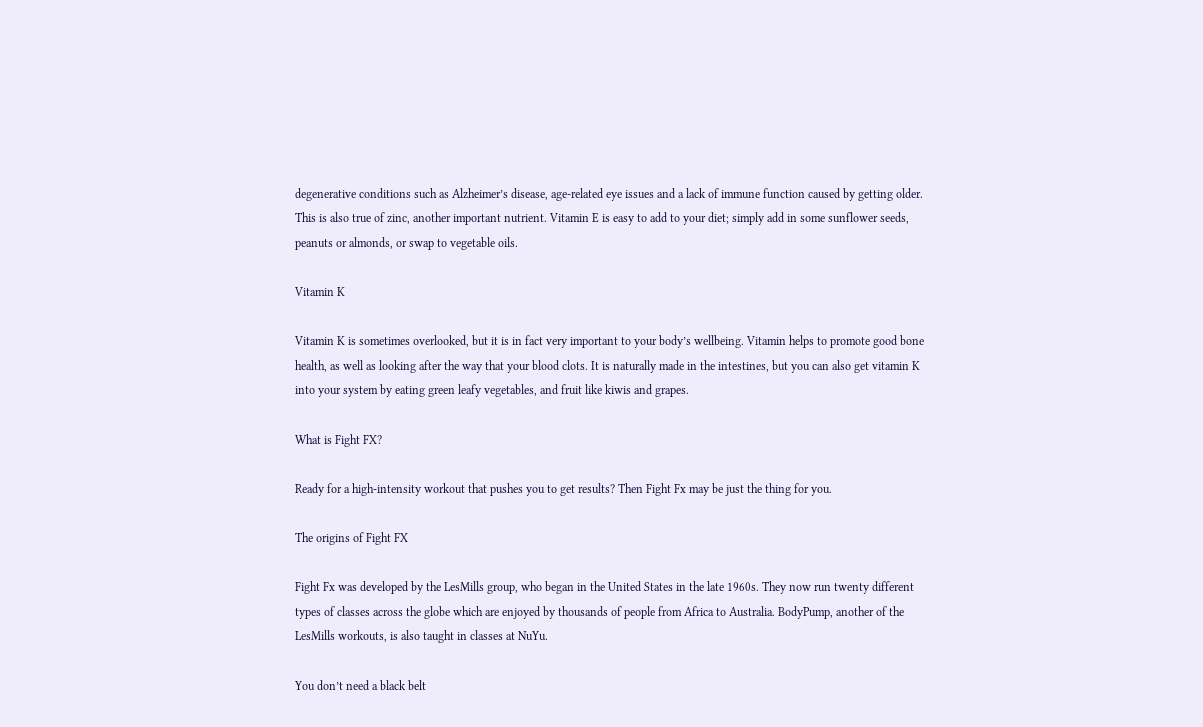degenerative conditions such as Alzheimer’s disease, age-related eye issues and a lack of immune function caused by getting older. This is also true of zinc, another important nutrient. Vitamin E is easy to add to your diet; simply add in some sunflower seeds, peanuts or almonds, or swap to vegetable oils.

Vitamin K

Vitamin K is sometimes overlooked, but it is in fact very important to your body’s wellbeing. Vitamin helps to promote good bone health, as well as looking after the way that your blood clots. It is naturally made in the intestines, but you can also get vitamin K into your system by eating green leafy vegetables, and fruit like kiwis and grapes.

What is Fight FX?

Ready for a high-intensity workout that pushes you to get results? Then Fight Fx may be just the thing for you.

The origins of Fight FX

Fight Fx was developed by the LesMills group, who began in the United States in the late 1960s. They now run twenty different types of classes across the globe which are enjoyed by thousands of people from Africa to Australia. BodyPump, another of the LesMills workouts, is also taught in classes at NuYu.

You don’t need a black belt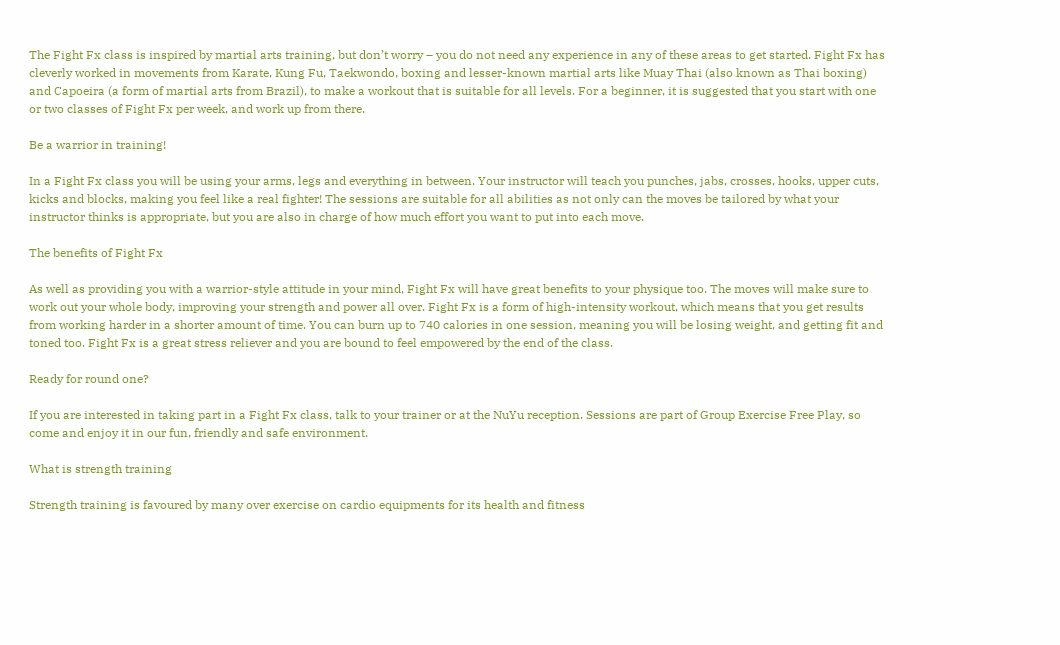The Fight Fx class is inspired by martial arts training, but don’t worry – you do not need any experience in any of these areas to get started. Fight Fx has cleverly worked in movements from Karate, Kung Fu, Taekwondo, boxing and lesser-known martial arts like Muay Thai (also known as Thai boxing) and Capoeira (a form of martial arts from Brazil), to make a workout that is suitable for all levels. For a beginner, it is suggested that you start with one or two classes of Fight Fx per week, and work up from there.

Be a warrior in training!

In a Fight Fx class you will be using your arms, legs and everything in between. Your instructor will teach you punches, jabs, crosses, hooks, upper cuts, kicks and blocks, making you feel like a real fighter! The sessions are suitable for all abilities as not only can the moves be tailored by what your instructor thinks is appropriate, but you are also in charge of how much effort you want to put into each move.

The benefits of Fight Fx

As well as providing you with a warrior-style attitude in your mind, Fight Fx will have great benefits to your physique too. The moves will make sure to work out your whole body, improving your strength and power all over. Fight Fx is a form of high-intensity workout, which means that you get results from working harder in a shorter amount of time. You can burn up to 740 calories in one session, meaning you will be losing weight, and getting fit and toned too. Fight Fx is a great stress reliever and you are bound to feel empowered by the end of the class.

Ready for round one?

If you are interested in taking part in a Fight Fx class, talk to your trainer or at the NuYu reception. Sessions are part of Group Exercise Free Play, so come and enjoy it in our fun, friendly and safe environment.

What is strength training

Strength training is favoured by many over exercise on cardio equipments for its health and fitness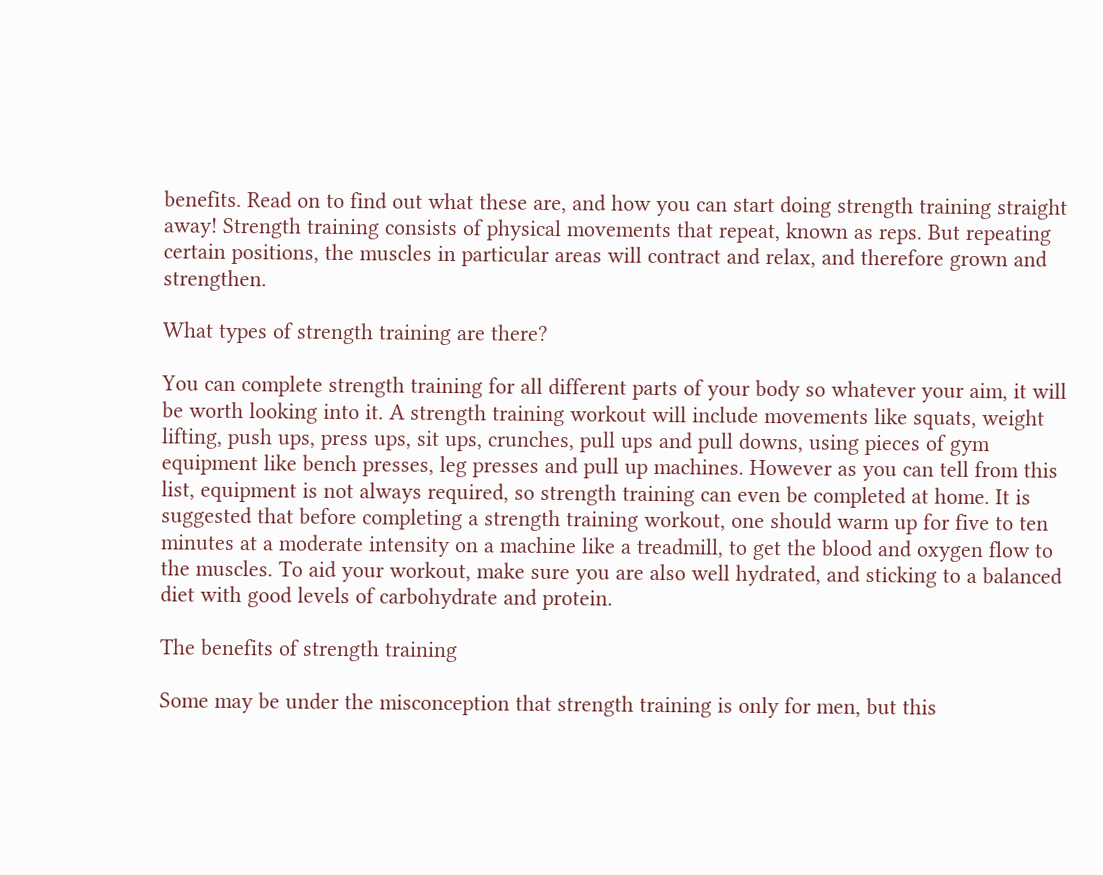benefits. Read on to find out what these are, and how you can start doing strength training straight away! Strength training consists of physical movements that repeat, known as reps. But repeating certain positions, the muscles in particular areas will contract and relax, and therefore grown and strengthen.

What types of strength training are there?

You can complete strength training for all different parts of your body so whatever your aim, it will be worth looking into it. A strength training workout will include movements like squats, weight lifting, push ups, press ups, sit ups, crunches, pull ups and pull downs, using pieces of gym equipment like bench presses, leg presses and pull up machines. However as you can tell from this list, equipment is not always required, so strength training can even be completed at home. It is suggested that before completing a strength training workout, one should warm up for five to ten minutes at a moderate intensity on a machine like a treadmill, to get the blood and oxygen flow to the muscles. To aid your workout, make sure you are also well hydrated, and sticking to a balanced diet with good levels of carbohydrate and protein.

The benefits of strength training

Some may be under the misconception that strength training is only for men, but this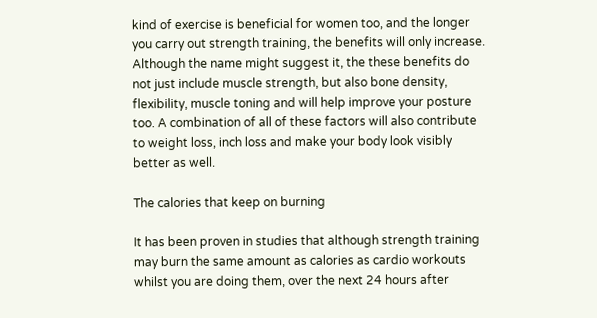kind of exercise is beneficial for women too, and the longer you carry out strength training, the benefits will only increase. Although the name might suggest it, the these benefits do not just include muscle strength, but also bone density, flexibility, muscle toning and will help improve your posture too. A combination of all of these factors will also contribute to weight loss, inch loss and make your body look visibly better as well.

The calories that keep on burning

It has been proven in studies that although strength training may burn the same amount as calories as cardio workouts whilst you are doing them, over the next 24 hours after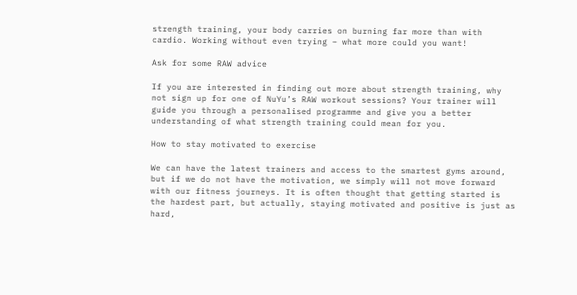strength training, your body carries on burning far more than with cardio. Working without even trying – what more could you want!

Ask for some RAW advice

If you are interested in finding out more about strength training, why not sign up for one of NuYu’s RAW workout sessions? Your trainer will guide you through a personalised programme and give you a better understanding of what strength training could mean for you.

How to stay motivated to exercise

We can have the latest trainers and access to the smartest gyms around, but if we do not have the motivation, we simply will not move forward with our fitness journeys. It is often thought that getting started is the hardest part, but actually, staying motivated and positive is just as hard,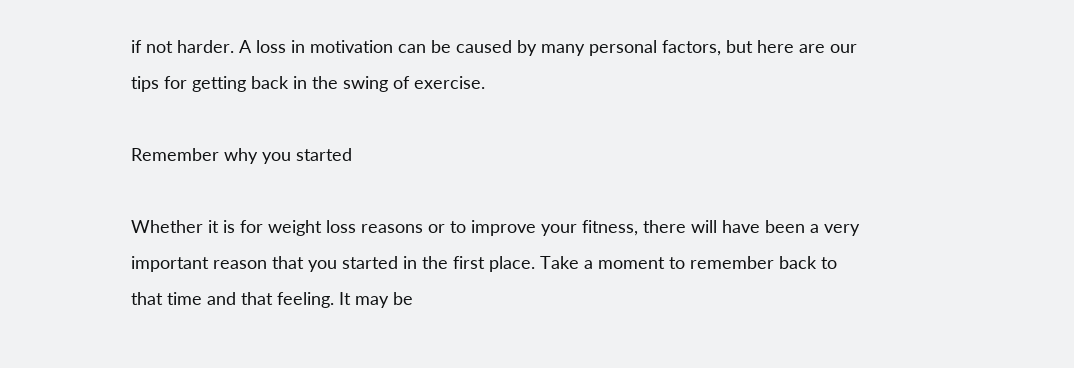if not harder. A loss in motivation can be caused by many personal factors, but here are our tips for getting back in the swing of exercise.

Remember why you started

Whether it is for weight loss reasons or to improve your fitness, there will have been a very important reason that you started in the first place. Take a moment to remember back to that time and that feeling. It may be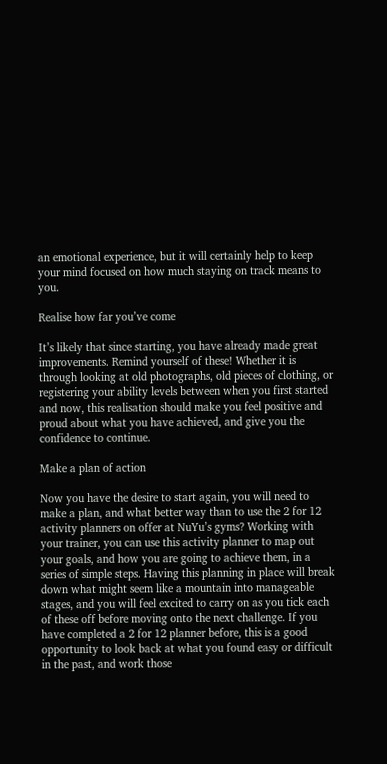an emotional experience, but it will certainly help to keep your mind focused on how much staying on track means to you.

Realise how far you’ve come

It’s likely that since starting, you have already made great improvements. Remind yourself of these! Whether it is through looking at old photographs, old pieces of clothing, or registering your ability levels between when you first started and now, this realisation should make you feel positive and proud about what you have achieved, and give you the confidence to continue.

Make a plan of action

Now you have the desire to start again, you will need to make a plan, and what better way than to use the 2 for 12 activity planners on offer at NuYu’s gyms? Working with your trainer, you can use this activity planner to map out your goals, and how you are going to achieve them, in a series of simple steps. Having this planning in place will break down what might seem like a mountain into manageable stages, and you will feel excited to carry on as you tick each of these off before moving onto the next challenge. If you have completed a 2 for 12 planner before, this is a good opportunity to look back at what you found easy or difficult in the past, and work those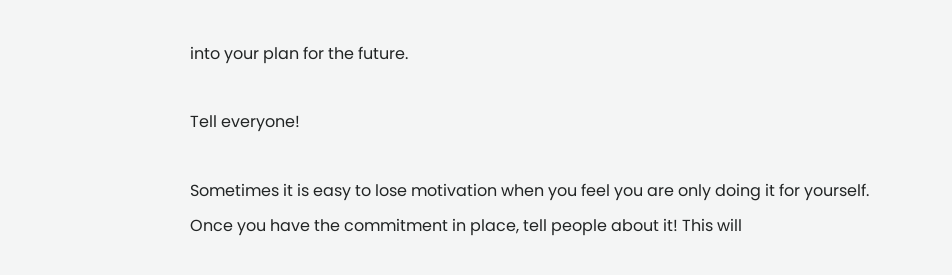into your plan for the future.

Tell everyone!

Sometimes it is easy to lose motivation when you feel you are only doing it for yourself. Once you have the commitment in place, tell people about it! This will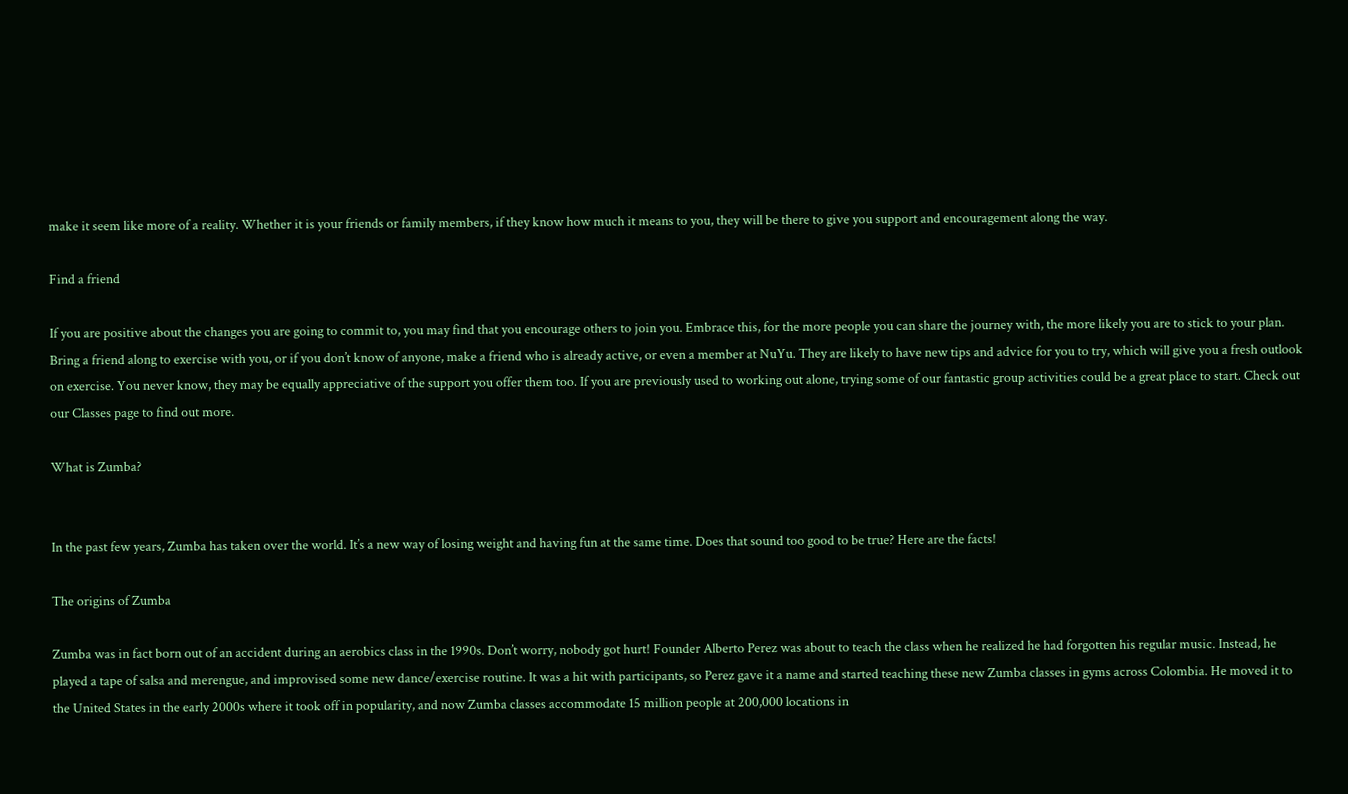make it seem like more of a reality. Whether it is your friends or family members, if they know how much it means to you, they will be there to give you support and encouragement along the way.

Find a friend

If you are positive about the changes you are going to commit to, you may find that you encourage others to join you. Embrace this, for the more people you can share the journey with, the more likely you are to stick to your plan. Bring a friend along to exercise with you, or if you don’t know of anyone, make a friend who is already active, or even a member at NuYu. They are likely to have new tips and advice for you to try, which will give you a fresh outlook on exercise. You never know, they may be equally appreciative of the support you offer them too. If you are previously used to working out alone, trying some of our fantastic group activities could be a great place to start. Check out our Classes page to find out more.

What is Zumba?


In the past few years, Zumba has taken over the world. It’s a new way of losing weight and having fun at the same time. Does that sound too good to be true? Here are the facts!

The origins of Zumba

Zumba was in fact born out of an accident during an aerobics class in the 1990s. Don’t worry, nobody got hurt! Founder Alberto Perez was about to teach the class when he realized he had forgotten his regular music. Instead, he played a tape of salsa and merengue, and improvised some new dance/exercise routine. It was a hit with participants, so Perez gave it a name and started teaching these new Zumba classes in gyms across Colombia. He moved it to the United States in the early 2000s where it took off in popularity, and now Zumba classes accommodate 15 million people at 200,000 locations in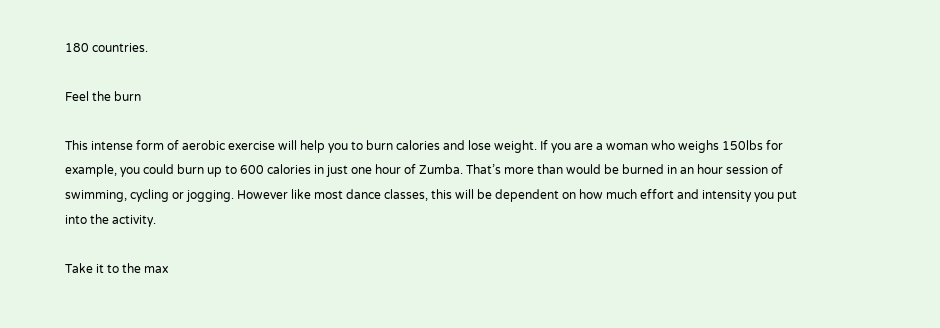180 countries.

Feel the burn

This intense form of aerobic exercise will help you to burn calories and lose weight. If you are a woman who weighs 150lbs for example, you could burn up to 600 calories in just one hour of Zumba. That’s more than would be burned in an hour session of swimming, cycling or jogging. However like most dance classes, this will be dependent on how much effort and intensity you put into the activity.

Take it to the max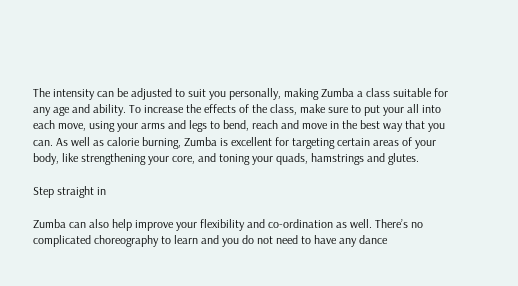The intensity can be adjusted to suit you personally, making Zumba a class suitable for any age and ability. To increase the effects of the class, make sure to put your all into each move, using your arms and legs to bend, reach and move in the best way that you can. As well as calorie burning, Zumba is excellent for targeting certain areas of your body, like strengthening your core, and toning your quads, hamstrings and glutes.

Step straight in

Zumba can also help improve your flexibility and co-ordination as well. There’s no complicated choreography to learn and you do not need to have any dance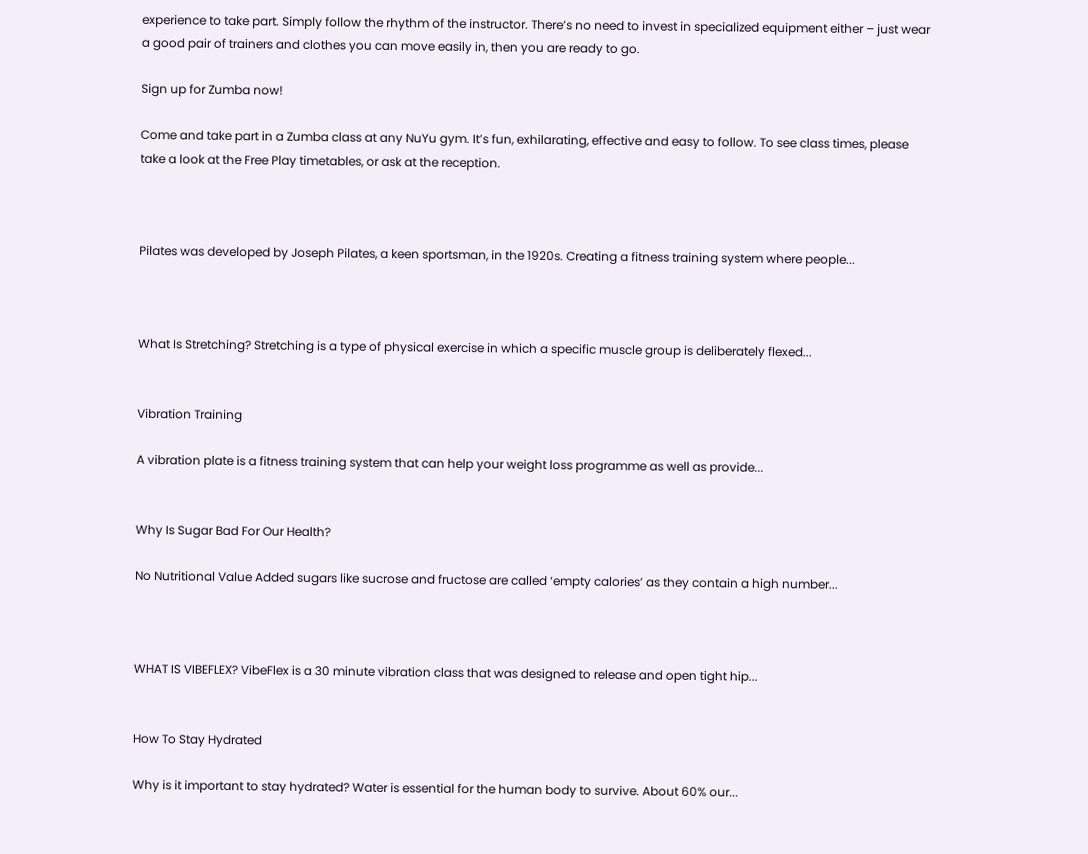experience to take part. Simply follow the rhythm of the instructor. There’s no need to invest in specialized equipment either – just wear a good pair of trainers and clothes you can move easily in, then you are ready to go.

Sign up for Zumba now!

Come and take part in a Zumba class at any NuYu gym. It’s fun, exhilarating, effective and easy to follow. To see class times, please take a look at the Free Play timetables, or ask at the reception.



Pilates was developed by Joseph Pilates, a keen sportsman, in the 1920s. Creating a fitness training system where people...



What Is Stretching? Stretching is a type of physical exercise in which a specific muscle group is deliberately flexed...


Vibration Training

A vibration plate is a fitness training system that can help your weight loss programme as well as provide...


Why Is Sugar Bad For Our Health?

No Nutritional Value Added sugars like sucrose and fructose are called ‘empty calories’ as they contain a high number...



WHAT IS VIBEFLEX? VibeFlex is a 30 minute vibration class that was designed to release and open tight hip...


How To Stay Hydrated

Why is it important to stay hydrated? Water is essential for the human body to survive. About 60% our...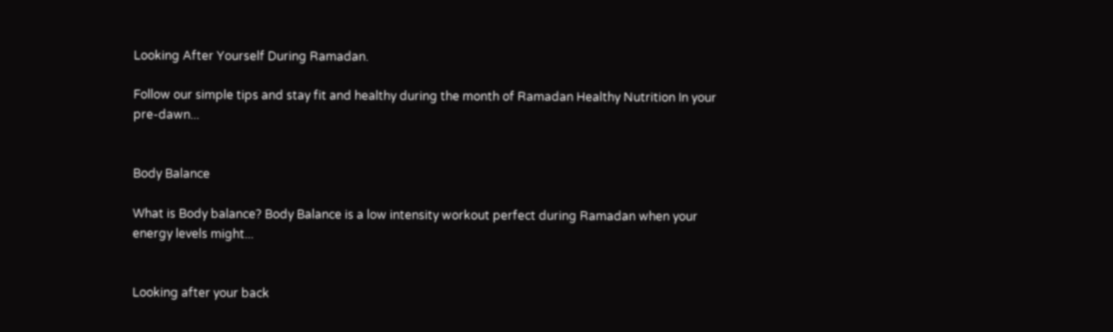Looking After Yourself During Ramadan.

Follow our simple tips and stay fit and healthy during the month of Ramadan Healthy Nutrition In your pre-dawn...


Body Balance

What is Body balance? Body Balance is a low intensity workout perfect during Ramadan when your energy levels might...


Looking after your back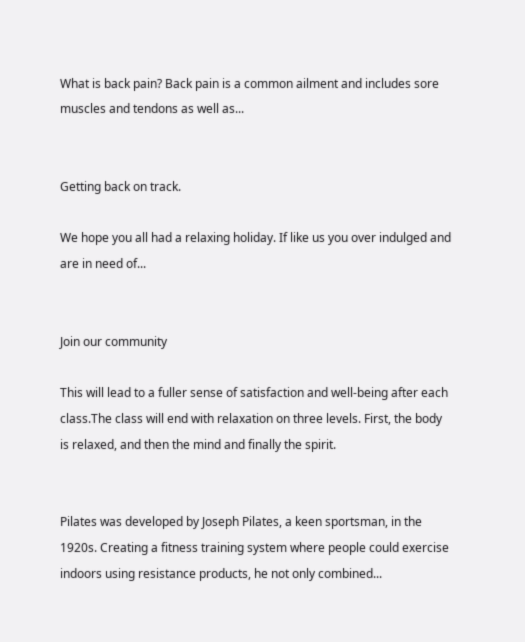What is back pain? Back pain is a common ailment and includes sore muscles and tendons as well as...


Getting back on track.

We hope you all had a relaxing holiday. If like us you over indulged and are in need of...


Join our community

This will lead to a fuller sense of satisfaction and well-being after each class.The class will end with relaxation on three levels. First, the body is relaxed, and then the mind and finally the spirit.


Pilates was developed by Joseph Pilates, a keen sportsman, in the 1920s. Creating a fitness training system where people could exercise indoors using resistance products, he not only combined...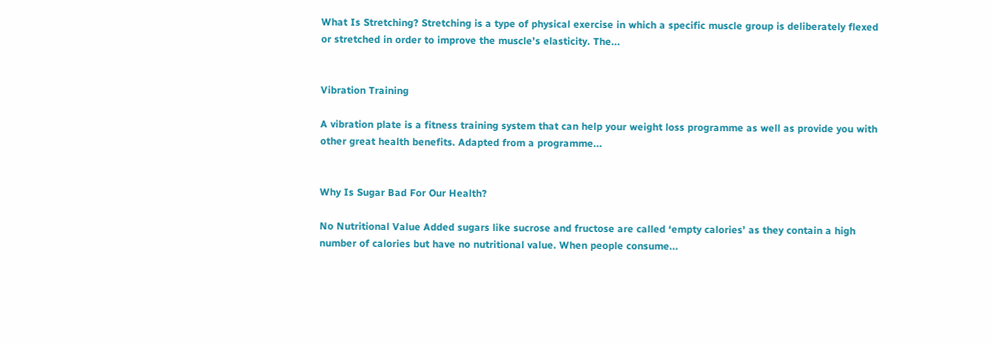What Is Stretching? Stretching is a type of physical exercise in which a specific muscle group is deliberately flexed or stretched in order to improve the muscle’s elasticity. The...


Vibration Training

A vibration plate is a fitness training system that can help your weight loss programme as well as provide you with other great health benefits. Adapted from a programme...


Why Is Sugar Bad For Our Health?

No Nutritional Value Added sugars like sucrose and fructose are called ‘empty calories’ as they contain a high number of calories but have no nutritional value. When people consume...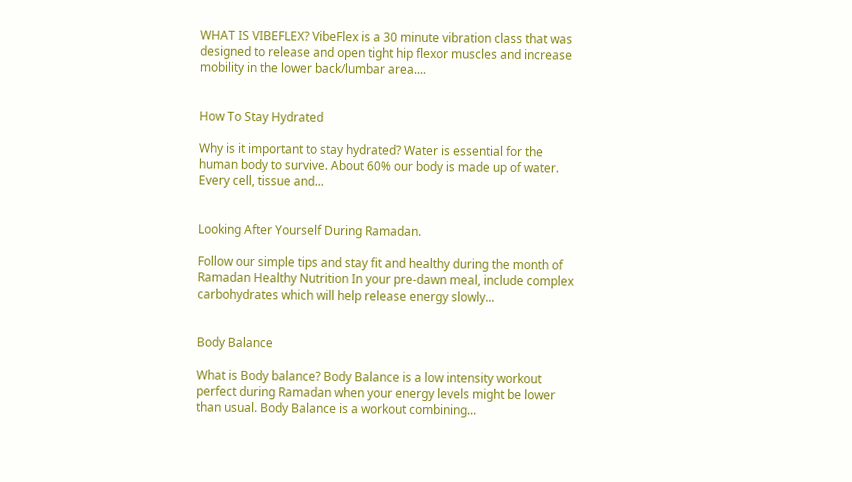WHAT IS VIBEFLEX? VibeFlex is a 30 minute vibration class that was designed to release and open tight hip flexor muscles and increase mobility in the lower back/lumbar area....


How To Stay Hydrated

Why is it important to stay hydrated? Water is essential for the human body to survive. About 60% our body is made up of water. Every cell, tissue and...


Looking After Yourself During Ramadan.

Follow our simple tips and stay fit and healthy during the month of Ramadan Healthy Nutrition In your pre-dawn meal, include complex carbohydrates which will help release energy slowly...


Body Balance

What is Body balance? Body Balance is a low intensity workout perfect during Ramadan when your energy levels might be lower than usual. Body Balance is a workout combining...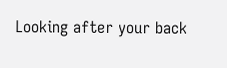Looking after your back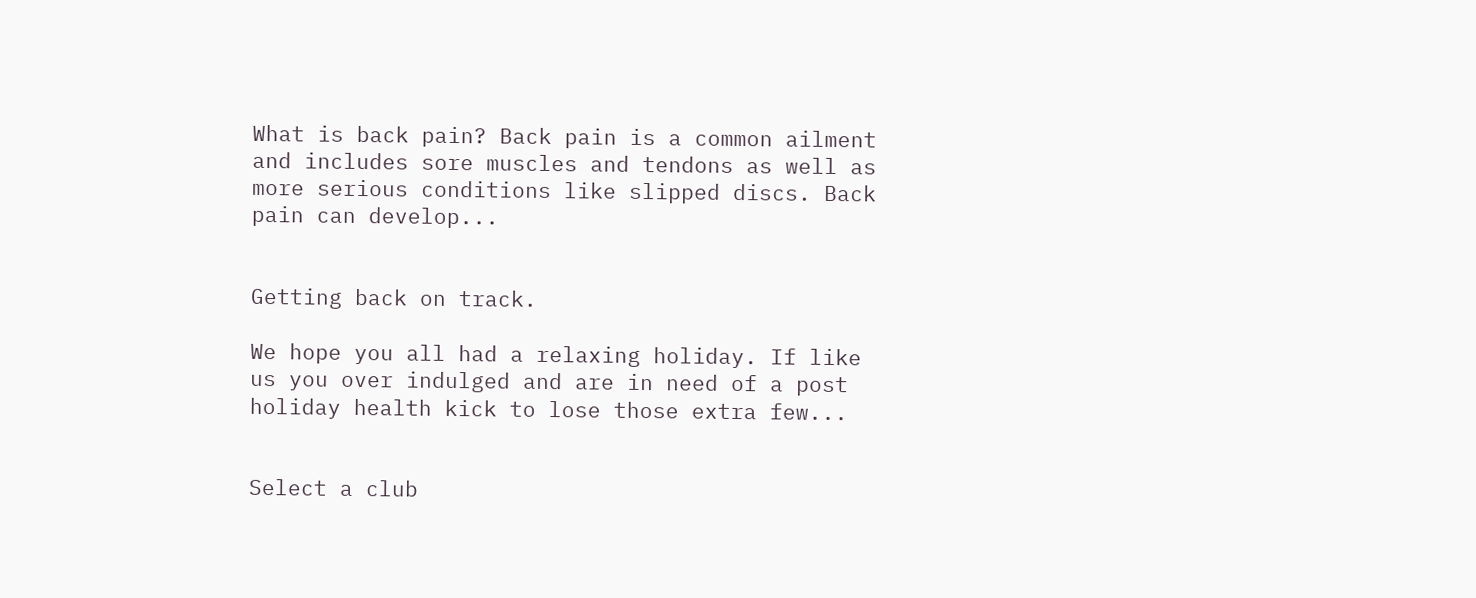What is back pain? Back pain is a common ailment and includes sore muscles and tendons as well as more serious conditions like slipped discs. Back pain can develop...


Getting back on track.

We hope you all had a relaxing holiday. If like us you over indulged and are in need of a post holiday health kick to lose those extra few...


Select a club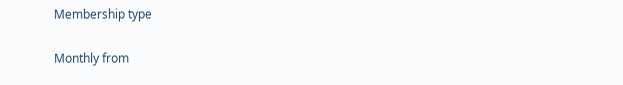Membership type

Monthly from